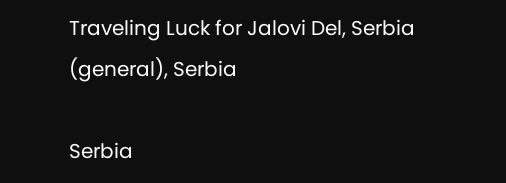Traveling Luck for Jalovi Del, Serbia (general), Serbia

Serbia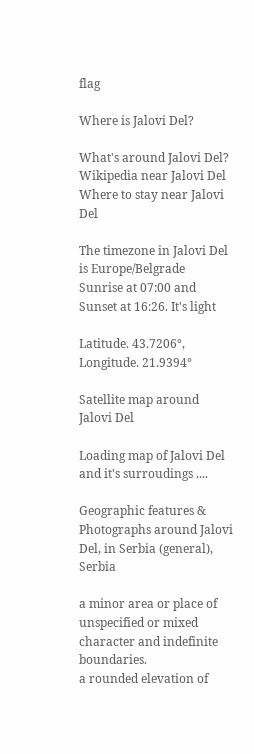flag

Where is Jalovi Del?

What's around Jalovi Del?
Wikipedia near Jalovi Del
Where to stay near Jalovi Del

The timezone in Jalovi Del is Europe/Belgrade
Sunrise at 07:00 and Sunset at 16:26. It's light

Latitude. 43.7206°, Longitude. 21.9394°

Satellite map around Jalovi Del

Loading map of Jalovi Del and it's surroudings ....

Geographic features & Photographs around Jalovi Del, in Serbia (general), Serbia

a minor area or place of unspecified or mixed character and indefinite boundaries.
a rounded elevation of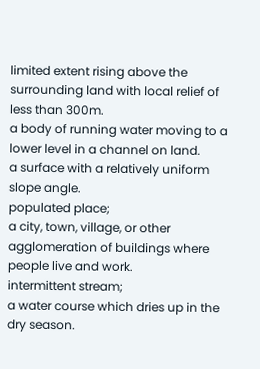limited extent rising above the surrounding land with local relief of less than 300m.
a body of running water moving to a lower level in a channel on land.
a surface with a relatively uniform slope angle.
populated place;
a city, town, village, or other agglomeration of buildings where people live and work.
intermittent stream;
a water course which dries up in the dry season.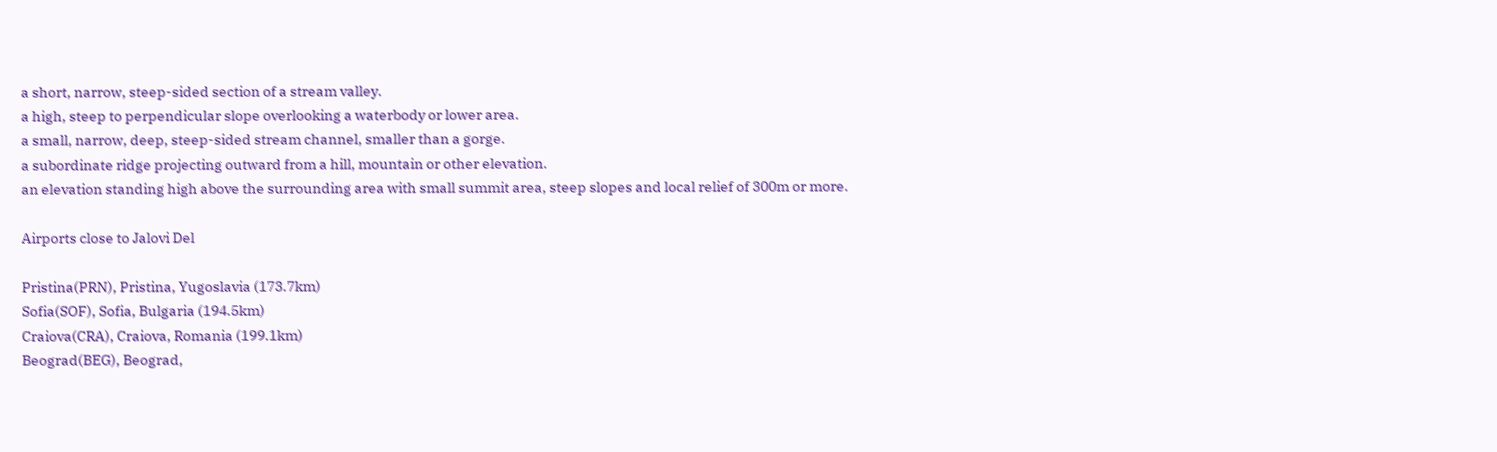a short, narrow, steep-sided section of a stream valley.
a high, steep to perpendicular slope overlooking a waterbody or lower area.
a small, narrow, deep, steep-sided stream channel, smaller than a gorge.
a subordinate ridge projecting outward from a hill, mountain or other elevation.
an elevation standing high above the surrounding area with small summit area, steep slopes and local relief of 300m or more.

Airports close to Jalovi Del

Pristina(PRN), Pristina, Yugoslavia (173.7km)
Sofia(SOF), Sofia, Bulgaria (194.5km)
Craiova(CRA), Craiova, Romania (199.1km)
Beograd(BEG), Beograd,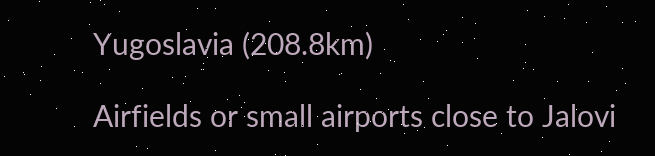Yugoslavia (208.8km)

Airfields or small airports close to Jalovi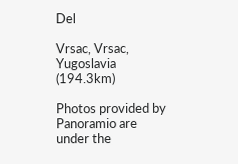Del

Vrsac, Vrsac, Yugoslavia (194.3km)

Photos provided by Panoramio are under the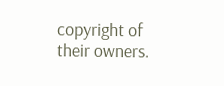copyright of their owners.